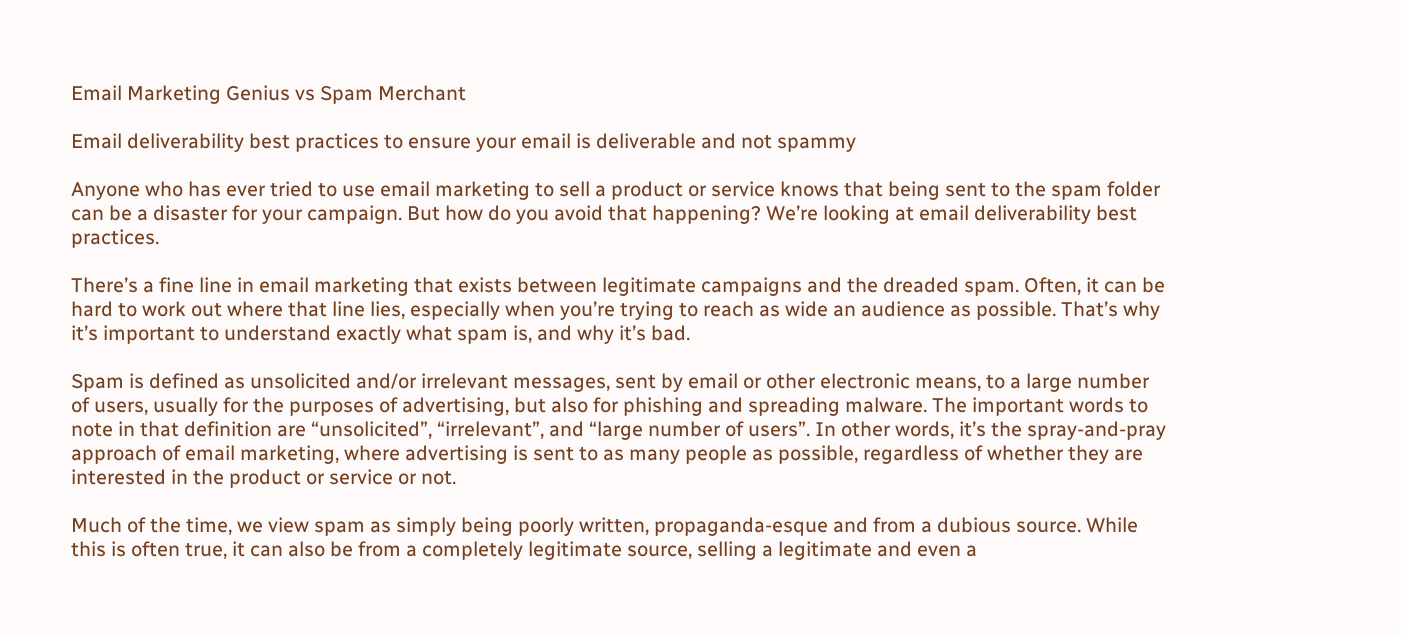Email Marketing Genius vs Spam Merchant

Email deliverability best practices to ensure your email is deliverable and not spammy

Anyone who has ever tried to use email marketing to sell a product or service knows that being sent to the spam folder can be a disaster for your campaign. But how do you avoid that happening? We’re looking at email deliverability best practices.

There’s a fine line in email marketing that exists between legitimate campaigns and the dreaded spam. Often, it can be hard to work out where that line lies, especially when you’re trying to reach as wide an audience as possible. That’s why it’s important to understand exactly what spam is, and why it’s bad.

Spam is defined as unsolicited and/or irrelevant messages, sent by email or other electronic means, to a large number of users, usually for the purposes of advertising, but also for phishing and spreading malware. The important words to note in that definition are “unsolicited”, “irrelevant”, and “large number of users”. In other words, it’s the spray-and-pray approach of email marketing, where advertising is sent to as many people as possible, regardless of whether they are interested in the product or service or not.

Much of the time, we view spam as simply being poorly written, propaganda-esque and from a dubious source. While this is often true, it can also be from a completely legitimate source, selling a legitimate and even a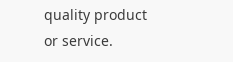quality product or service.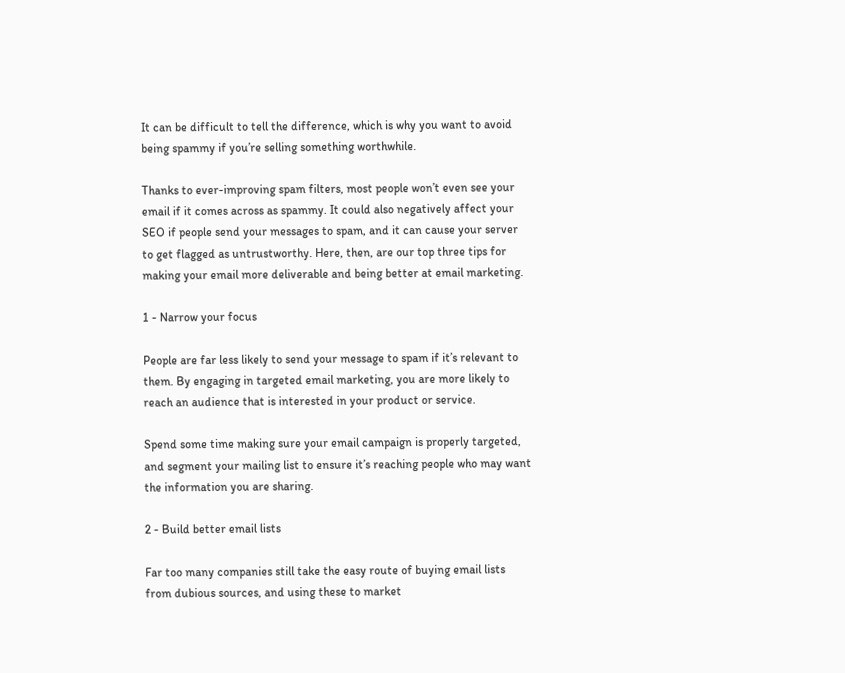It can be difficult to tell the difference, which is why you want to avoid being spammy if you’re selling something worthwhile.

Thanks to ever-improving spam filters, most people won’t even see your email if it comes across as spammy. It could also negatively affect your SEO if people send your messages to spam, and it can cause your server to get flagged as untrustworthy. Here, then, are our top three tips for making your email more deliverable and being better at email marketing.

1 - Narrow your focus

People are far less likely to send your message to spam if it’s relevant to them. By engaging in targeted email marketing, you are more likely to reach an audience that is interested in your product or service.

Spend some time making sure your email campaign is properly targeted, and segment your mailing list to ensure it’s reaching people who may want the information you are sharing.

2 - Build better email lists

Far too many companies still take the easy route of buying email lists from dubious sources, and using these to market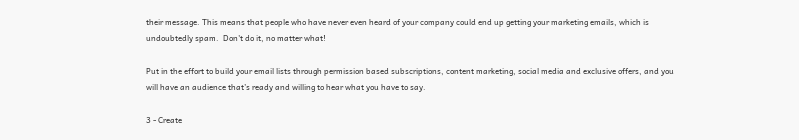their message. This means that people who have never even heard of your company could end up getting your marketing emails, which is undoubtedly spam.  Don't do it, no matter what!

Put in the effort to build your email lists through permission based subscriptions, content marketing, social media and exclusive offers, and you will have an audience that’s ready and willing to hear what you have to say.

3 - Create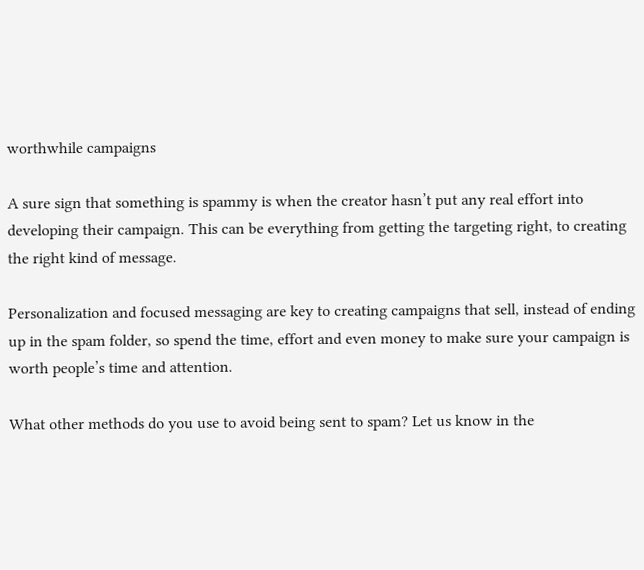worthwhile campaigns

A sure sign that something is spammy is when the creator hasn’t put any real effort into developing their campaign. This can be everything from getting the targeting right, to creating the right kind of message.

Personalization and focused messaging are key to creating campaigns that sell, instead of ending up in the spam folder, so spend the time, effort and even money to make sure your campaign is worth people’s time and attention.

What other methods do you use to avoid being sent to spam? Let us know in the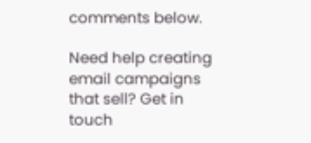comments below.

Need help creating email campaigns that sell? Get in touch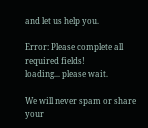and let us help you.

Error: Please complete all required fields!
loading... please wait.

We will never spam or share your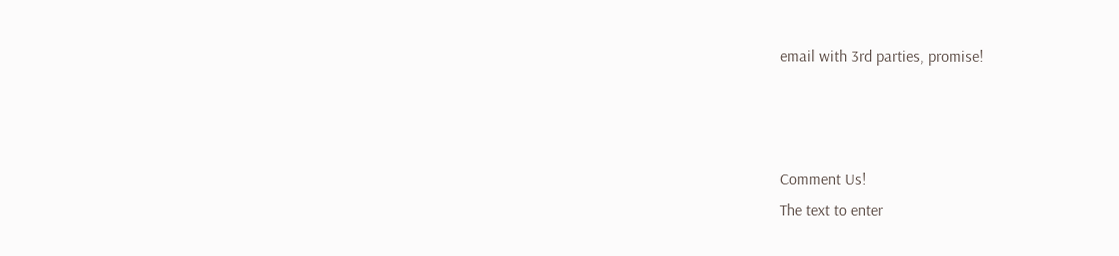email with 3rd parties, promise!



Comment Us!
The text to enter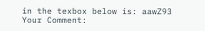in the texbox below is: aawZ93
Your Comment: